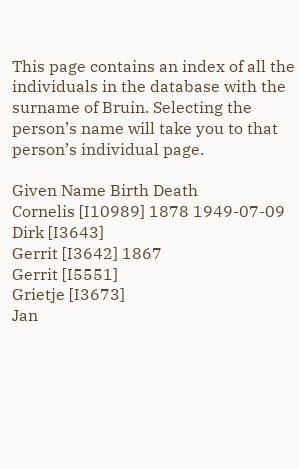This page contains an index of all the individuals in the database with the surname of Bruin. Selecting the person’s name will take you to that person’s individual page.

Given Name Birth Death
Cornelis [I10989] 1878 1949-07-09
Dirk [I3643]
Gerrit [I3642] 1867
Gerrit [I5551]
Grietje [I3673]
Jan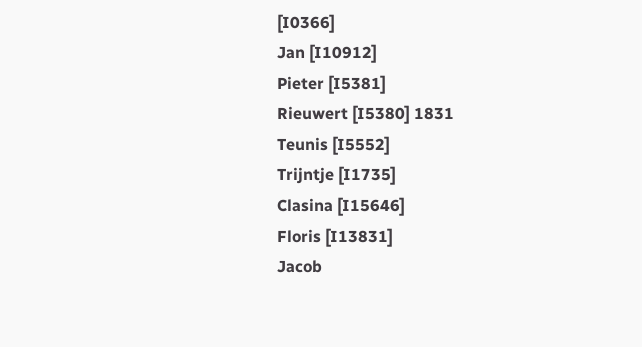[I0366]
Jan [I10912]
Pieter [I5381]
Rieuwert [I5380] 1831
Teunis [I5552]
Trijntje [I1735]
Clasina [I15646]
Floris [I13831]
Jacob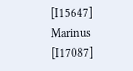[I15647]
Marinus [I17087]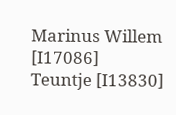Marinus Willem [I17086]
Teuntje [I13830]